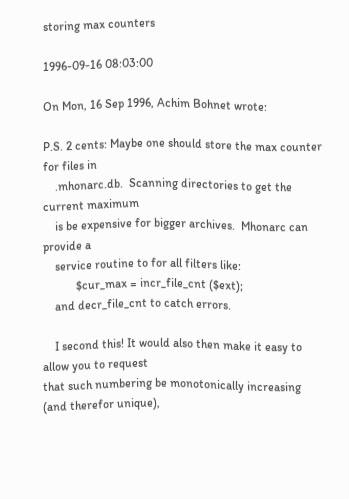storing max counters

1996-09-16 08:03:00

On Mon, 16 Sep 1996, Achim Bohnet wrote:

P.S. 2 cents: Maybe one should store the max counter for files in
    .mhonarc.db.  Scanning directories to get the current maximum
    is be expensive for bigger archives.  Mhonarc can provide a
    service routine to for all filters like:
           $cur_max = incr_file_cnt ($ext);
    and decr_file_cnt to catch errors.

    I second this! It would also then make it easy to allow you to request
that such numbering be monotonically increasing (and therefor unique),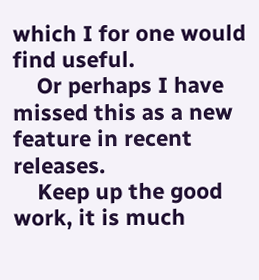which I for one would find useful.
    Or perhaps I have missed this as a new feature in recent releases.
    Keep up the good work, it is much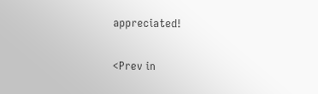appreciated!

<Prev in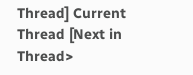Thread] Current Thread [Next in Thread>